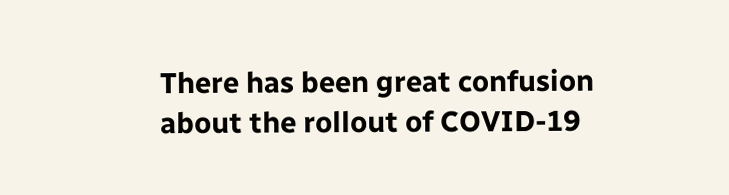There has been great confusion about the rollout of COVID-19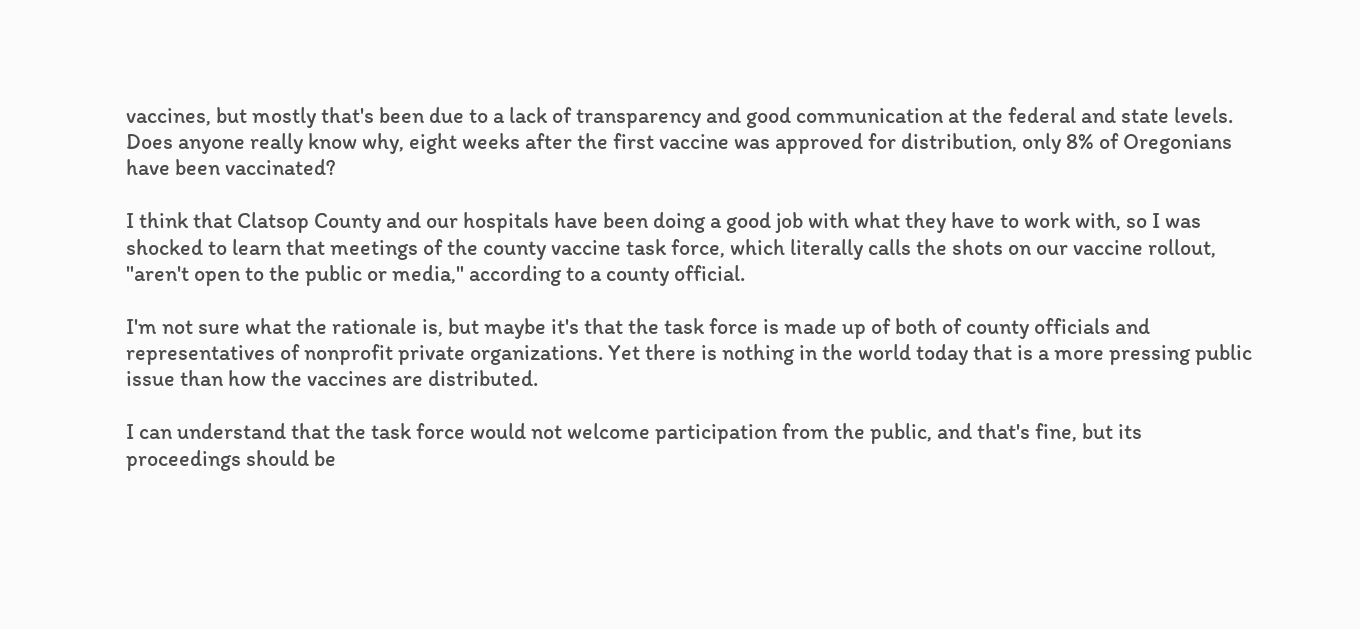vaccines, but mostly that's been due to a lack of transparency and good communication at the federal and state levels. Does anyone really know why, eight weeks after the first vaccine was approved for distribution, only 8% of Oregonians have been vaccinated?

I think that Clatsop County and our hospitals have been doing a good job with what they have to work with, so I was shocked to learn that meetings of the county vaccine task force, which literally calls the shots on our vaccine rollout, "aren't open to the public or media," according to a county official.

I'm not sure what the rationale is, but maybe it's that the task force is made up of both of county officials and representatives of nonprofit private organizations. Yet there is nothing in the world today that is a more pressing public issue than how the vaccines are distributed.

I can understand that the task force would not welcome participation from the public, and that's fine, but its proceedings should be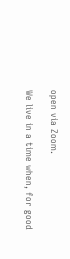open via Zoom.

We live in a time when, for good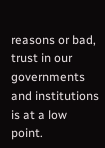reasons or bad, trust in our governments and institutions is at a low point.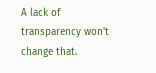A lack of transparency won't change that.